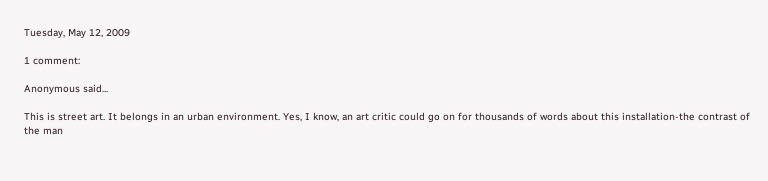Tuesday, May 12, 2009

1 comment:

Anonymous said...

This is street art. It belongs in an urban environment. Yes, I know, an art critic could go on for thousands of words about this installation-the contrast of the man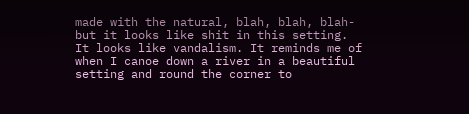made with the natural, blah, blah, blah-but it looks like shit in this setting. It looks like vandalism. It reminds me of when I canoe down a river in a beautiful setting and round the corner to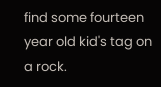find some fourteen year old kid's tag on a rock.